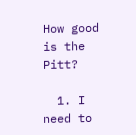How good is the Pitt?

  1. I need to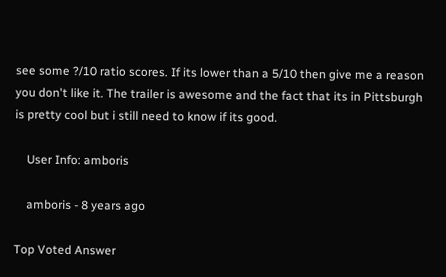see some ?/10 ratio scores. If its lower than a 5/10 then give me a reason you don't like it. The trailer is awesome and the fact that its in Pittsburgh is pretty cool but i still need to know if its good.

    User Info: amboris

    amboris - 8 years ago

Top Voted Answer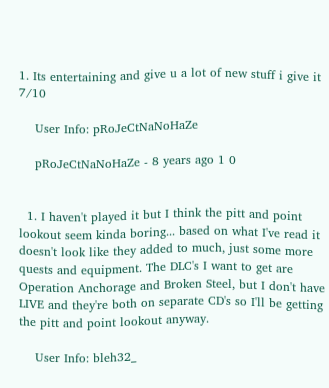1. Its entertaining and give u a lot of new stuff i give it 7/10

    User Info: pRoJeCtNaNoHaZe

    pRoJeCtNaNoHaZe - 8 years ago 1 0


  1. I haven't played it but I think the pitt and point lookout seem kinda boring... based on what I've read it doesn't look like they added to much, just some more quests and equipment. The DLC's I want to get are Operation Anchorage and Broken Steel, but I don't have LIVE and they're both on separate CD's so I'll be getting the pitt and point lookout anyway.

    User Info: bleh32_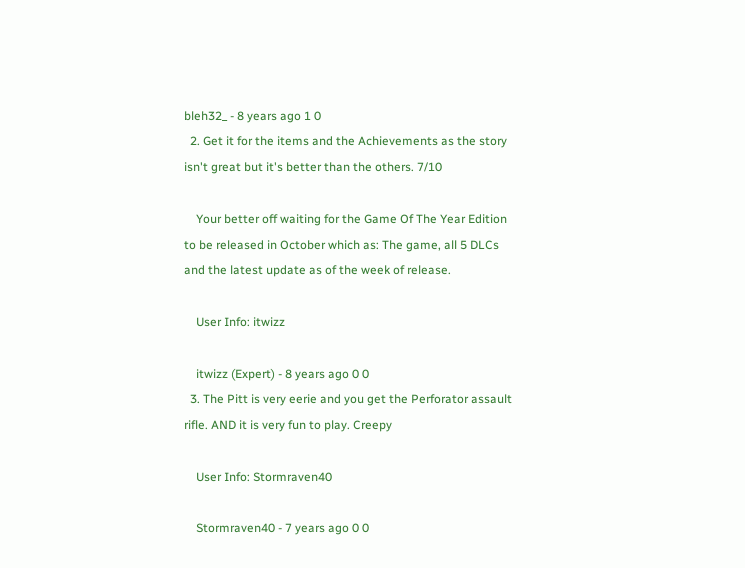bleh32_ - 8 years ago 1 0
  2. Get it for the items and the Achievements as the story isn't great but it's better than the others. 7/10

    Your better off waiting for the Game Of The Year Edition to be released in October which as: The game, all 5 DLCs and the latest update as of the week of release.

    User Info: itwizz

    itwizz (Expert) - 8 years ago 0 0
  3. The Pitt is very eerie and you get the Perforator assault rifle. AND it is very fun to play. Creepy

    User Info: Stormraven40

    Stormraven40 - 7 years ago 0 0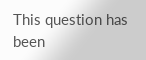This question has been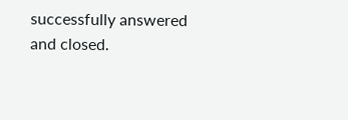successfully answered and closed.